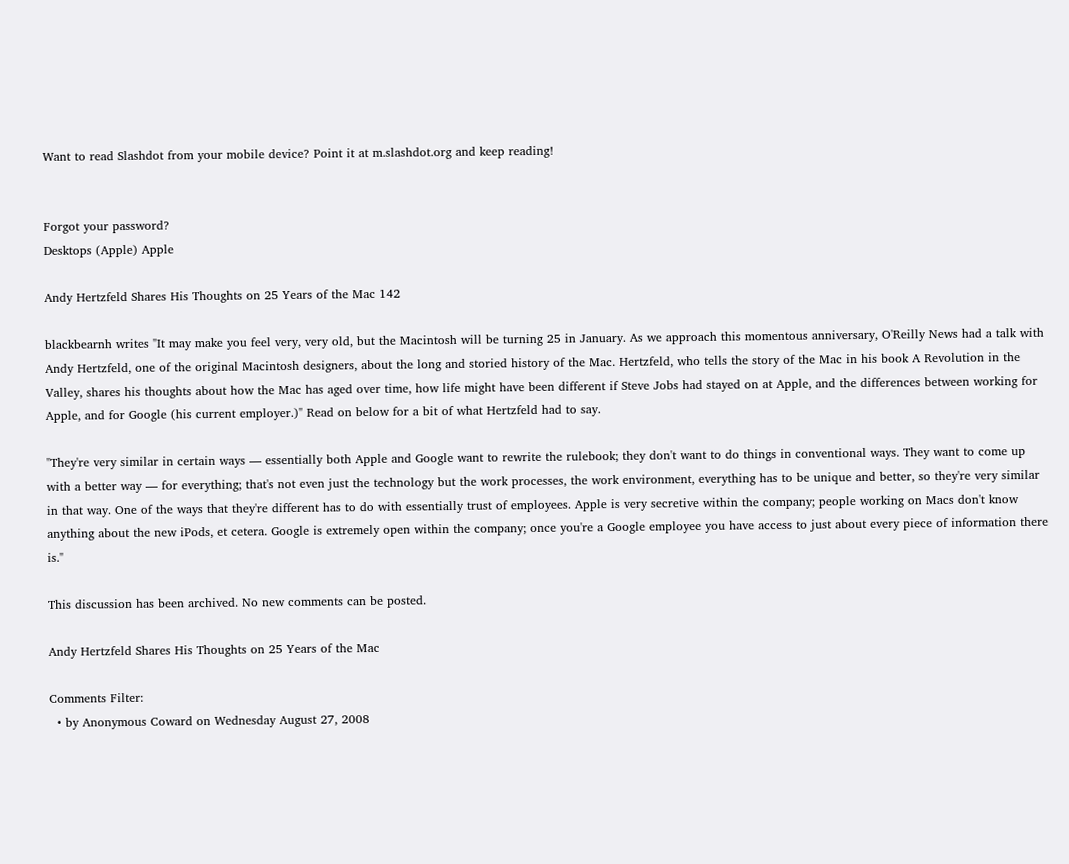Want to read Slashdot from your mobile device? Point it at m.slashdot.org and keep reading!


Forgot your password?
Desktops (Apple) Apple

Andy Hertzfeld Shares His Thoughts on 25 Years of the Mac 142

blackbearnh writes "It may make you feel very, very old, but the Macintosh will be turning 25 in January. As we approach this momentous anniversary, O'Reilly News had a talk with Andy Hertzfeld, one of the original Macintosh designers, about the long and storied history of the Mac. Hertzfeld, who tells the story of the Mac in his book A Revolution in the Valley, shares his thoughts about how the Mac has aged over time, how life might have been different if Steve Jobs had stayed on at Apple, and the differences between working for Apple, and for Google (his current employer.)" Read on below for a bit of what Hertzfeld had to say.

"They're very similar in certain ways — essentially both Apple and Google want to rewrite the rulebook; they don't want to do things in conventional ways. They want to come up with a better way — for everything; that's not even just the technology but the work processes, the work environment, everything has to be unique and better, so they're very similar in that way. One of the ways that they're different has to do with essentially trust of employees. Apple is very secretive within the company; people working on Macs don't know anything about the new iPods, et cetera. Google is extremely open within the company; once you're a Google employee you have access to just about every piece of information there is."

This discussion has been archived. No new comments can be posted.

Andy Hertzfeld Shares His Thoughts on 25 Years of the Mac

Comments Filter:
  • by Anonymous Coward on Wednesday August 27, 2008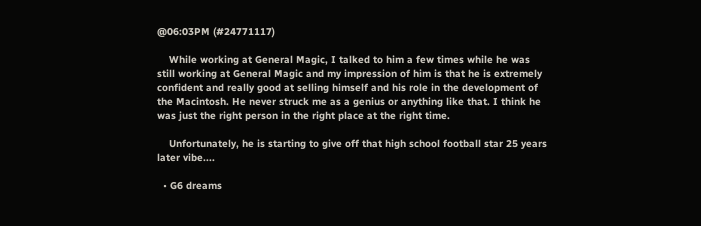@06:03PM (#24771117)

    While working at General Magic, I talked to him a few times while he was still working at General Magic and my impression of him is that he is extremely confident and really good at selling himself and his role in the development of the Macintosh. He never struck me as a genius or anything like that. I think he was just the right person in the right place at the right time.

    Unfortunately, he is starting to give off that high school football star 25 years later vibe....

  • G6 dreams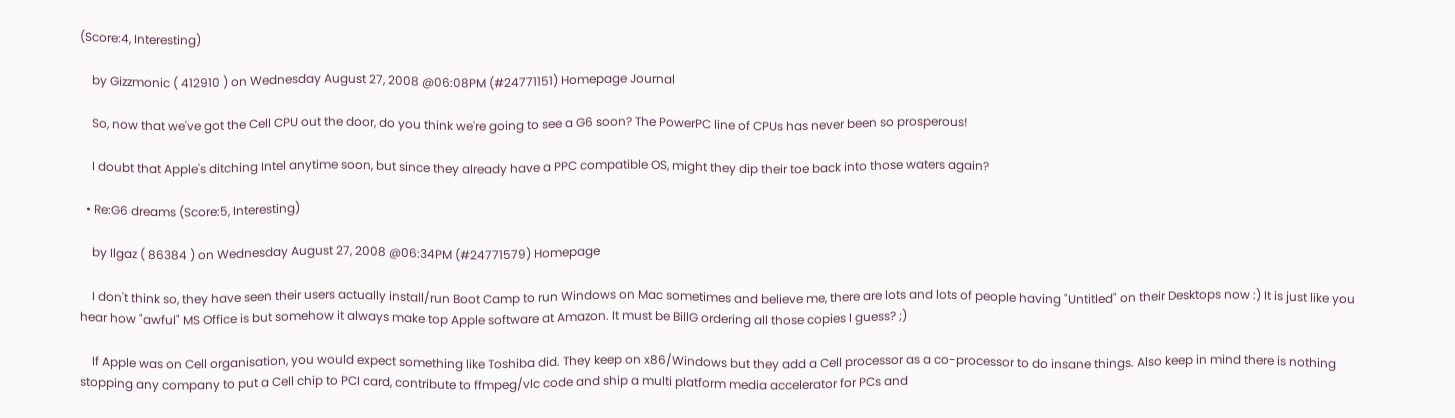(Score:4, Interesting)

    by Gizzmonic ( 412910 ) on Wednesday August 27, 2008 @06:08PM (#24771151) Homepage Journal

    So, now that we've got the Cell CPU out the door, do you think we're going to see a G6 soon? The PowerPC line of CPUs has never been so prosperous!

    I doubt that Apple's ditching Intel anytime soon, but since they already have a PPC compatible OS, might they dip their toe back into those waters again?

  • Re:G6 dreams (Score:5, Interesting)

    by Ilgaz ( 86384 ) on Wednesday August 27, 2008 @06:34PM (#24771579) Homepage

    I don't think so, they have seen their users actually install/run Boot Camp to run Windows on Mac sometimes and believe me, there are lots and lots of people having "Untitled" on their Desktops now :) It is just like you hear how "awful" MS Office is but somehow it always make top Apple software at Amazon. It must be BillG ordering all those copies I guess? ;)

    If Apple was on Cell organisation, you would expect something like Toshiba did. They keep on x86/Windows but they add a Cell processor as a co-processor to do insane things. Also keep in mind there is nothing stopping any company to put a Cell chip to PCI card, contribute to ffmpeg/vlc code and ship a multi platform media accelerator for PCs and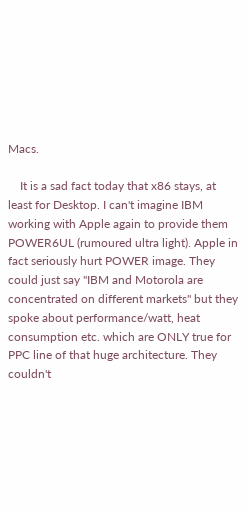Macs.

    It is a sad fact today that x86 stays, at least for Desktop. I can't imagine IBM working with Apple again to provide them POWER6UL (rumoured ultra light). Apple in fact seriously hurt POWER image. They could just say "IBM and Motorola are concentrated on different markets" but they spoke about performance/watt, heat consumption etc. which are ONLY true for PPC line of that huge architecture. They couldn't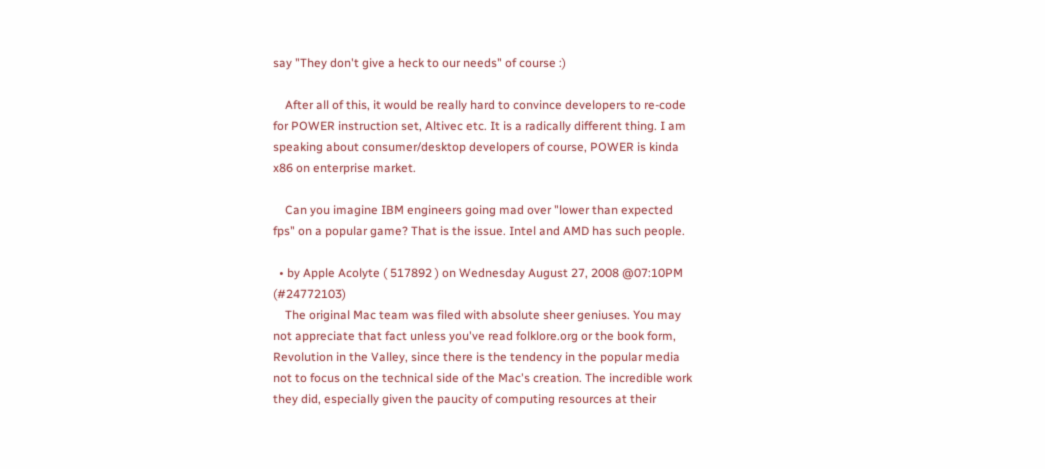say "They don't give a heck to our needs" of course :)

    After all of this, it would be really hard to convince developers to re-code for POWER instruction set, Altivec etc. It is a radically different thing. I am speaking about consumer/desktop developers of course, POWER is kinda x86 on enterprise market.

    Can you imagine IBM engineers going mad over "lower than expected fps" on a popular game? That is the issue. Intel and AMD has such people.

  • by Apple Acolyte ( 517892 ) on Wednesday August 27, 2008 @07:10PM (#24772103)
    The original Mac team was filed with absolute sheer geniuses. You may not appreciate that fact unless you've read folklore.org or the book form, Revolution in the Valley, since there is the tendency in the popular media not to focus on the technical side of the Mac's creation. The incredible work they did, especially given the paucity of computing resources at their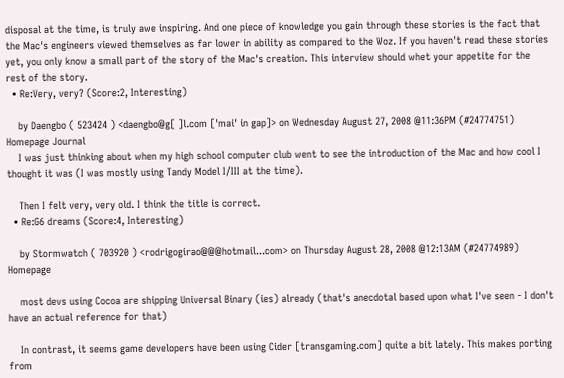disposal at the time, is truly awe inspiring. And one piece of knowledge you gain through these stories is the fact that the Mac's engineers viewed themselves as far lower in ability as compared to the Woz. If you haven't read these stories yet, you only know a small part of the story of the Mac's creation. This interview should whet your appetite for the rest of the story.
  • Re:Very, very? (Score:2, Interesting)

    by Daengbo ( 523424 ) <daengbo@g[ ]l.com ['mai' in gap]> on Wednesday August 27, 2008 @11:36PM (#24774751) Homepage Journal
    I was just thinking about when my high school computer club went to see the introduction of the Mac and how cool I thought it was (I was mostly using Tandy Model I/III at the time).

    Then I felt very, very old. I think the title is correct.
  • Re:G6 dreams (Score:4, Interesting)

    by Stormwatch ( 703920 ) <rodrigogirao@@@hotmail...com> on Thursday August 28, 2008 @12:13AM (#24774989) Homepage

    most devs using Cocoa are shipping Universal Binary (ies) already (that's anecdotal based upon what I've seen - I don't have an actual reference for that)

    In contrast, it seems game developers have been using Cider [transgaming.com] quite a bit lately. This makes porting from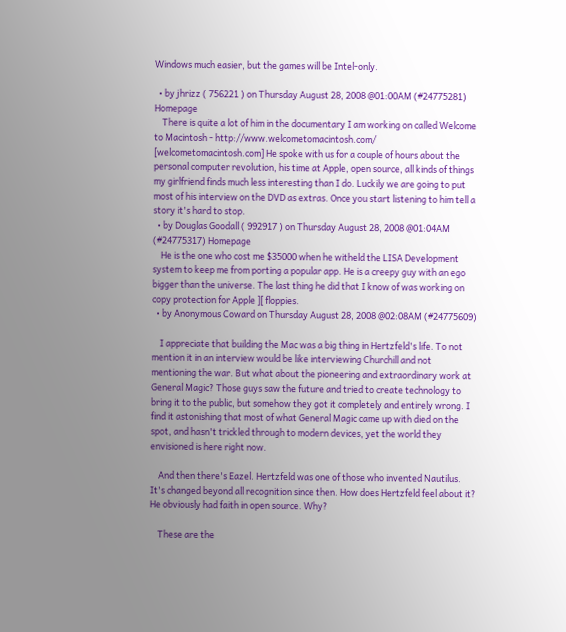Windows much easier, but the games will be Intel-only.

  • by jhrizz ( 756221 ) on Thursday August 28, 2008 @01:00AM (#24775281) Homepage
    There is quite a lot of him in the documentary I am working on called Welcome to Macintosh - http://www.welcometomacintosh.com/ [welcometomacintosh.com] He spoke with us for a couple of hours about the personal computer revolution, his time at Apple, open source, all kinds of things my girlfriend finds much less interesting than I do. Luckily we are going to put most of his interview on the DVD as extras. Once you start listening to him tell a story it's hard to stop.
  • by Douglas Goodall ( 992917 ) on Thursday August 28, 2008 @01:04AM (#24775317) Homepage
    He is the one who cost me $35000 when he witheld the LISA Development system to keep me from porting a popular app. He is a creepy guy with an ego bigger than the universe. The last thing he did that I know of was working on copy protection for Apple ][ floppies.
  • by Anonymous Coward on Thursday August 28, 2008 @02:08AM (#24775609)

    I appreciate that building the Mac was a big thing in Hertzfeld's life. To not mention it in an interview would be like interviewing Churchill and not mentioning the war. But what about the pioneering and extraordinary work at General Magic? Those guys saw the future and tried to create technology to bring it to the public, but somehow they got it completely and entirely wrong. I find it astonishing that most of what General Magic came up with died on the spot, and hasn't trickled through to modern devices, yet the world they envisioned is here right now.

    And then there's Eazel. Hertzfeld was one of those who invented Nautilus. It's changed beyond all recognition since then. How does Hertzfeld feel about it? He obviously had faith in open source. Why?

    These are the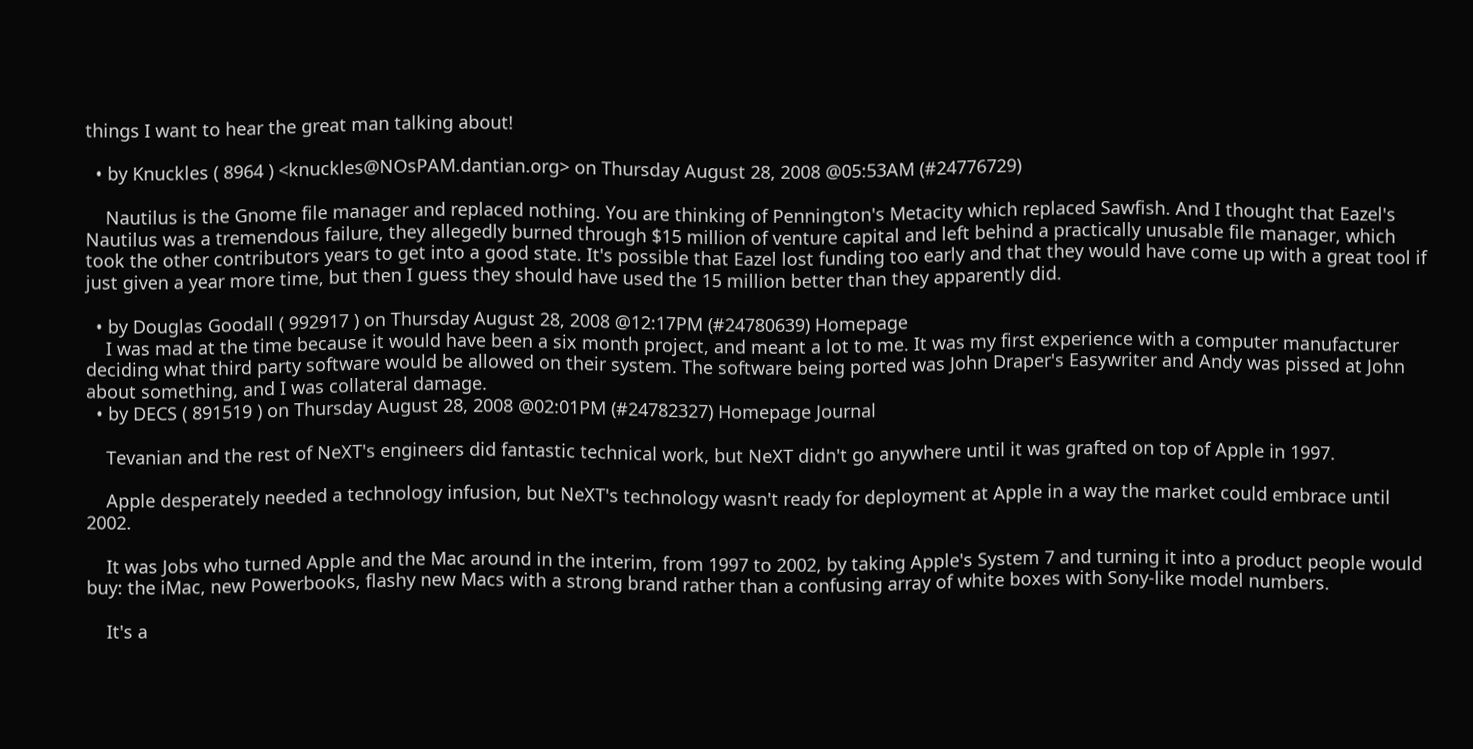things I want to hear the great man talking about!

  • by Knuckles ( 8964 ) <knuckles@NOsPAM.dantian.org> on Thursday August 28, 2008 @05:53AM (#24776729)

    Nautilus is the Gnome file manager and replaced nothing. You are thinking of Pennington's Metacity which replaced Sawfish. And I thought that Eazel's Nautilus was a tremendous failure, they allegedly burned through $15 million of venture capital and left behind a practically unusable file manager, which took the other contributors years to get into a good state. It's possible that Eazel lost funding too early and that they would have come up with a great tool if just given a year more time, but then I guess they should have used the 15 million better than they apparently did.

  • by Douglas Goodall ( 992917 ) on Thursday August 28, 2008 @12:17PM (#24780639) Homepage
    I was mad at the time because it would have been a six month project, and meant a lot to me. It was my first experience with a computer manufacturer deciding what third party software would be allowed on their system. The software being ported was John Draper's Easywriter and Andy was pissed at John about something, and I was collateral damage.
  • by DECS ( 891519 ) on Thursday August 28, 2008 @02:01PM (#24782327) Homepage Journal

    Tevanian and the rest of NeXT's engineers did fantastic technical work, but NeXT didn't go anywhere until it was grafted on top of Apple in 1997.

    Apple desperately needed a technology infusion, but NeXT's technology wasn't ready for deployment at Apple in a way the market could embrace until 2002.

    It was Jobs who turned Apple and the Mac around in the interim, from 1997 to 2002, by taking Apple's System 7 and turning it into a product people would buy: the iMac, new Powerbooks, flashy new Macs with a strong brand rather than a confusing array of white boxes with Sony-like model numbers.

    It's a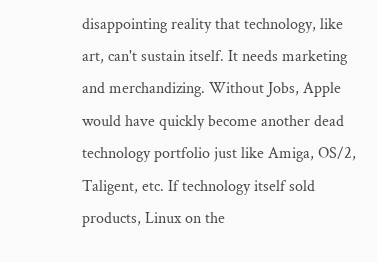disappointing reality that technology, like art, can't sustain itself. It needs marketing and merchandizing. Without Jobs, Apple would have quickly become another dead technology portfolio just like Amiga, OS/2, Taligent, etc. If technology itself sold products, Linux on the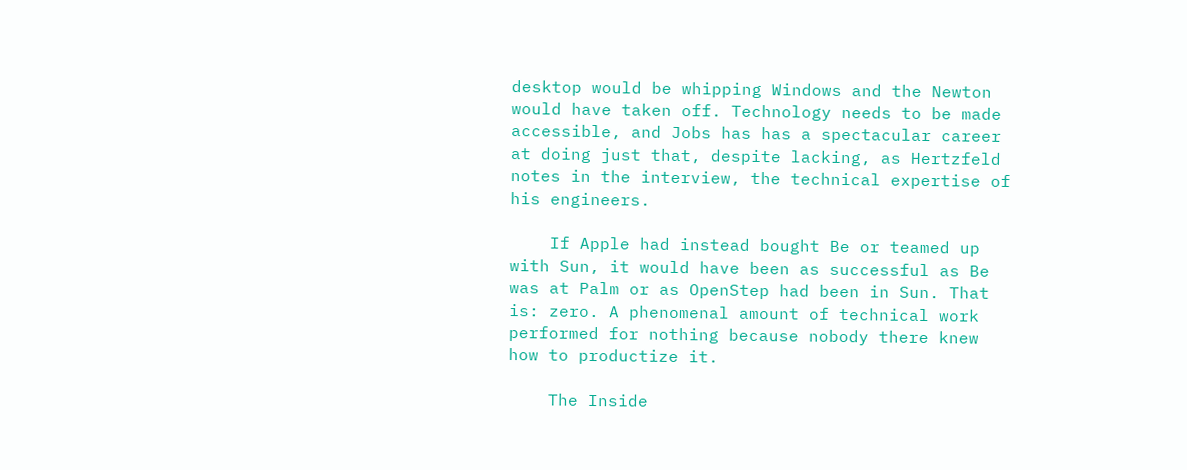desktop would be whipping Windows and the Newton would have taken off. Technology needs to be made accessible, and Jobs has has a spectacular career at doing just that, despite lacking, as Hertzfeld notes in the interview, the technical expertise of his engineers.

    If Apple had instead bought Be or teamed up with Sun, it would have been as successful as Be was at Palm or as OpenStep had been in Sun. That is: zero. A phenomenal amount of technical work performed for nothing because nobody there knew how to productize it.

    The Inside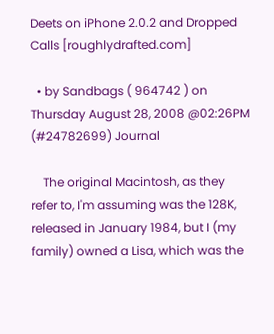Deets on iPhone 2.0.2 and Dropped Calls [roughlydrafted.com]

  • by Sandbags ( 964742 ) on Thursday August 28, 2008 @02:26PM (#24782699) Journal

    The original Macintosh, as they refer to, I'm assuming was the 128K, released in January 1984, but I (my family) owned a Lisa, which was the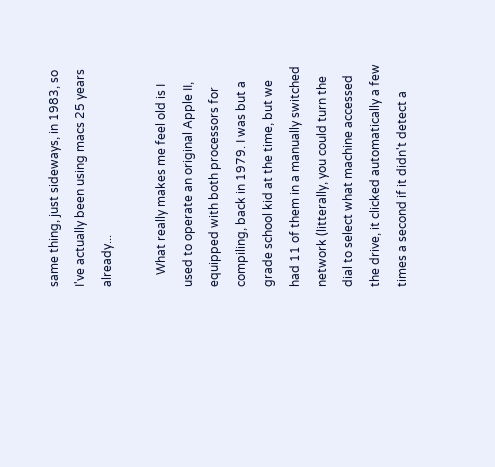same thing, just sideways, in 1983, so I've actually been using macs 25 years already...

    What really makes me feel old is I used to operate an original Apple II, equipped with both processors for compiling, back in 1979. I was but a grade school kid at the time, but we had 11 of them in a manually switched network (litterally, you could turn the dial to select what machine accessed the drive, it clicked automatically a few times a second if it didn't detect a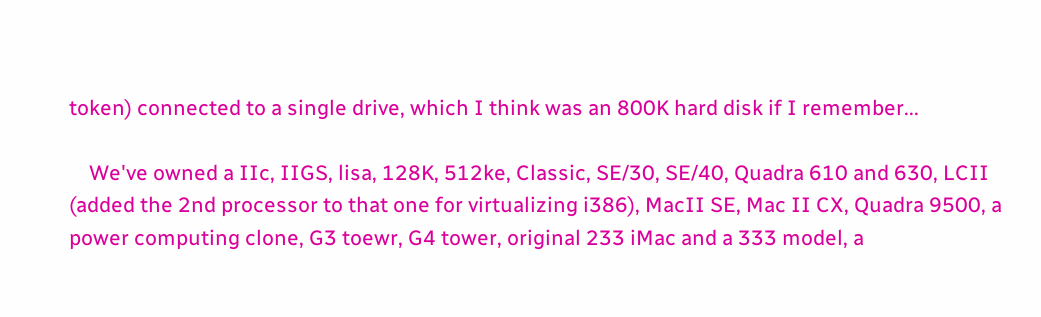token) connected to a single drive, which I think was an 800K hard disk if I remember...

    We've owned a IIc, IIGS, lisa, 128K, 512ke, Classic, SE/30, SE/40, Quadra 610 and 630, LCII (added the 2nd processor to that one for virtualizing i386), MacII SE, Mac II CX, Quadra 9500, a power computing clone, G3 toewr, G4 tower, original 233 iMac and a 333 model, a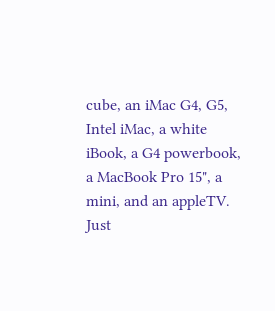cube, an iMac G4, G5, Intel iMac, a white iBook, a G4 powerbook, a MacBook Pro 15", a mini, and an appleTV. Just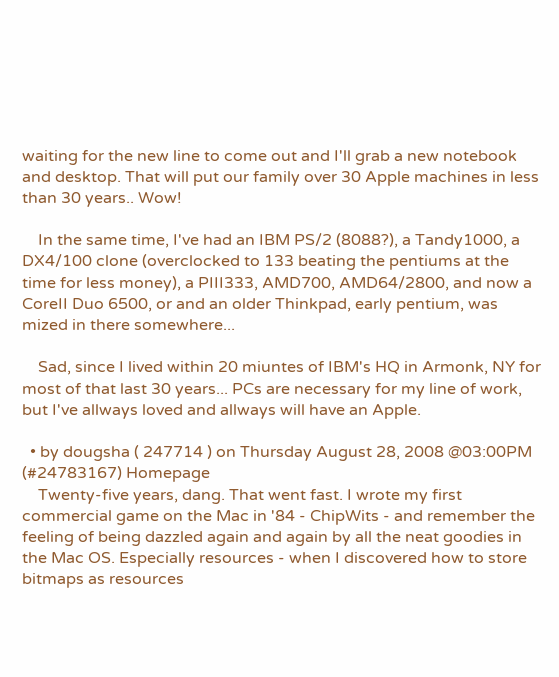waiting for the new line to come out and I'll grab a new notebook and desktop. That will put our family over 30 Apple machines in less than 30 years.. Wow!

    In the same time, I've had an IBM PS/2 (8088?), a Tandy1000, a DX4/100 clone (overclocked to 133 beating the pentiums at the time for less money), a PIII333, AMD700, AMD64/2800, and now a CoreII Duo 6500, or and an older Thinkpad, early pentium, was mized in there somewhere...

    Sad, since I lived within 20 miuntes of IBM's HQ in Armonk, NY for most of that last 30 years... PCs are necessary for my line of work, but I've allways loved and allways will have an Apple.

  • by dougsha ( 247714 ) on Thursday August 28, 2008 @03:00PM (#24783167) Homepage
    Twenty-five years, dang. That went fast. I wrote my first commercial game on the Mac in '84 - ChipWits - and remember the feeling of being dazzled again and again by all the neat goodies in the Mac OS. Especially resources - when I discovered how to store bitmaps as resources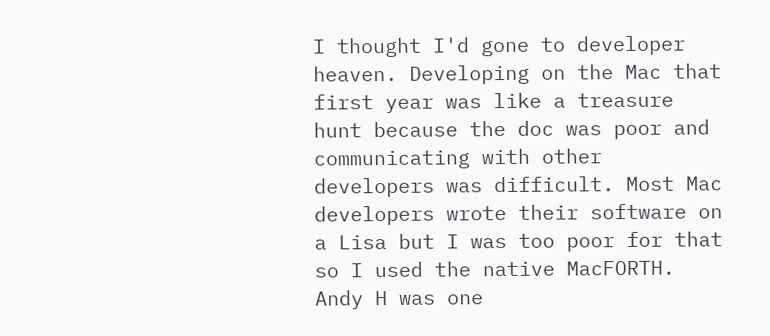I thought I'd gone to developer heaven. Developing on the Mac that first year was like a treasure hunt because the doc was poor and communicating with other developers was difficult. Most Mac developers wrote their software on a Lisa but I was too poor for that so I used the native MacFORTH. Andy H was one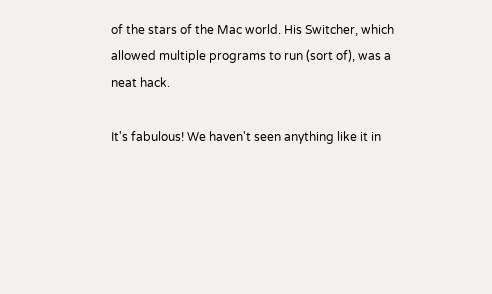of the stars of the Mac world. His Switcher, which allowed multiple programs to run (sort of), was a neat hack.

It's fabulous! We haven't seen anything like it in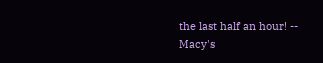the last half an hour! -- Macy's